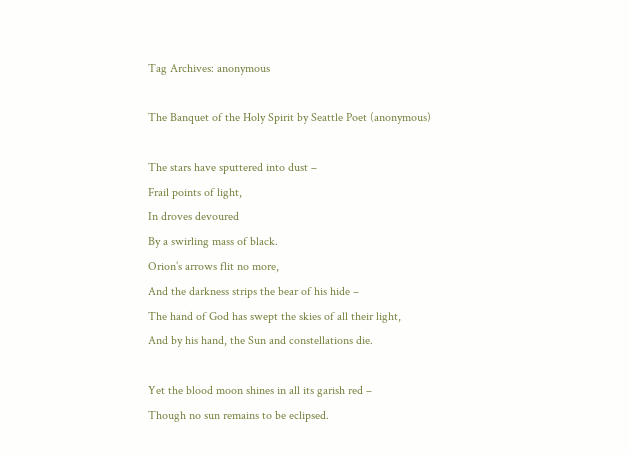Tag Archives: anonymous

The Banquet of the Holy Spirit by Seattle Poet (anonymous)

The stars have sputtered into dust –
Frail points of light,
In droves devoured
By a swirling mass of black.
Orion’s arrows flit no more,
And the darkness strips the bear of his hide –
The hand of God has swept the skies of all their light,
And by his hand, the Sun and constellations die.

Yet the blood moon shines in all its garish red –
Though no sun remains to be eclipsed.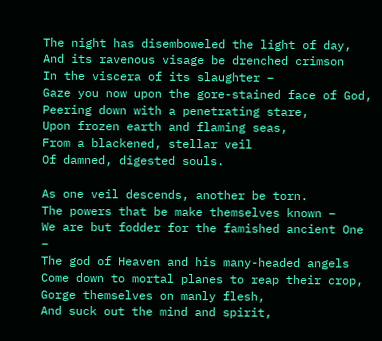The night has disemboweled the light of day,
And its ravenous visage be drenched crimson
In the viscera of its slaughter –
Gaze you now upon the gore-stained face of God,
Peering down with a penetrating stare,
Upon frozen earth and flaming seas,
From a blackened, stellar veil
Of damned, digested souls.

As one veil descends, another be torn.
The powers that be make themselves known –
We are but fodder for the famished ancient One –
The god of Heaven and his many-headed angels
Come down to mortal planes to reap their crop,
Gorge themselves on manly flesh,
And suck out the mind and spirit,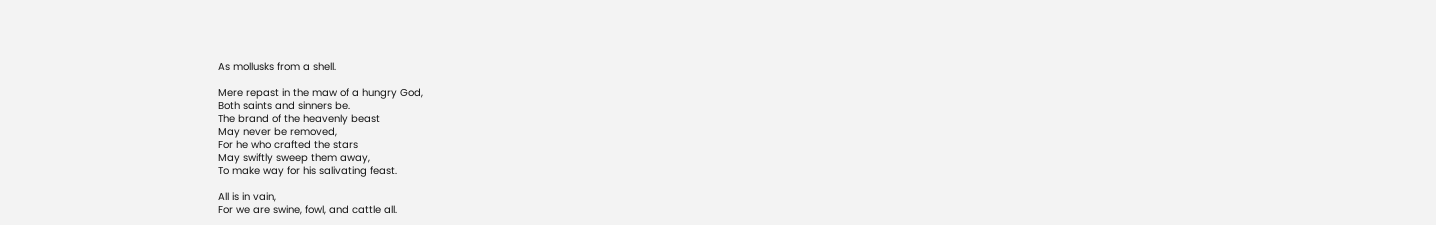As mollusks from a shell.

Mere repast in the maw of a hungry God,
Both saints and sinners be.
The brand of the heavenly beast
May never be removed,
For he who crafted the stars
May swiftly sweep them away,
To make way for his salivating feast.

All is in vain,
For we are swine, fowl, and cattle all.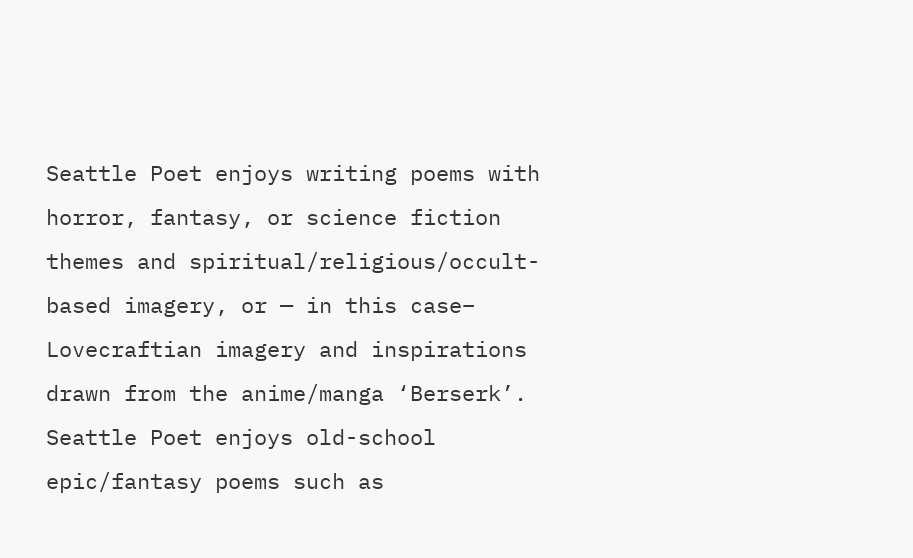Seattle Poet enjoys writing poems with horror, fantasy, or science fiction themes and spiritual/religious/occult-based imagery, or — in this case– Lovecraftian imagery and inspirations drawn from the anime/manga ‘Berserk’. Seattle Poet enjoys old-school epic/fantasy poems such as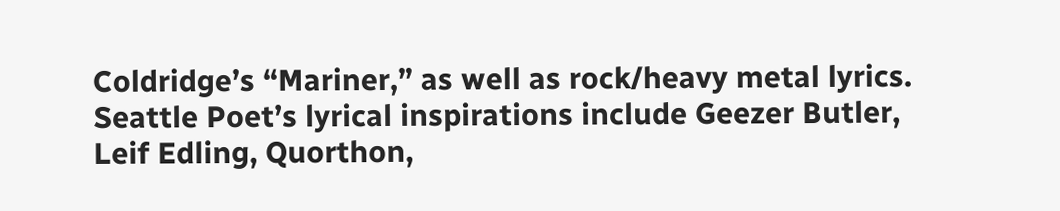Coldridge’s “Mariner,” as well as rock/heavy metal lyrics. Seattle Poet’s lyrical inspirations include Geezer Butler, Leif Edling, Quorthon,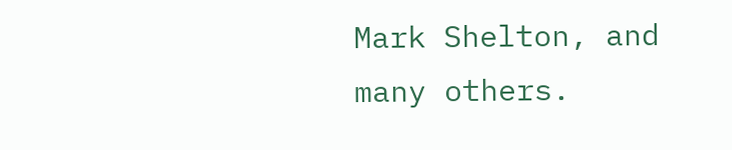Mark Shelton, and many others.